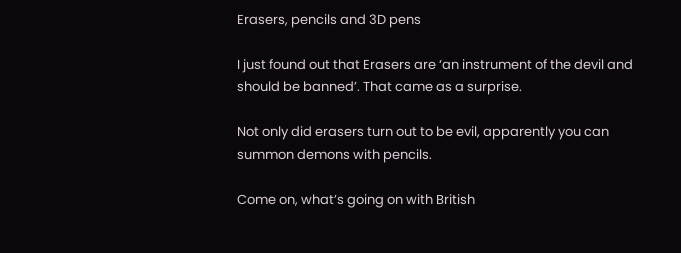Erasers, pencils and 3D pens

I just found out that Erasers are ‘an instrument of the devil and should be banned’. That came as a surprise.

Not only did erasers turn out to be evil, apparently you can summon demons with pencils.

Come on, what’s going on with British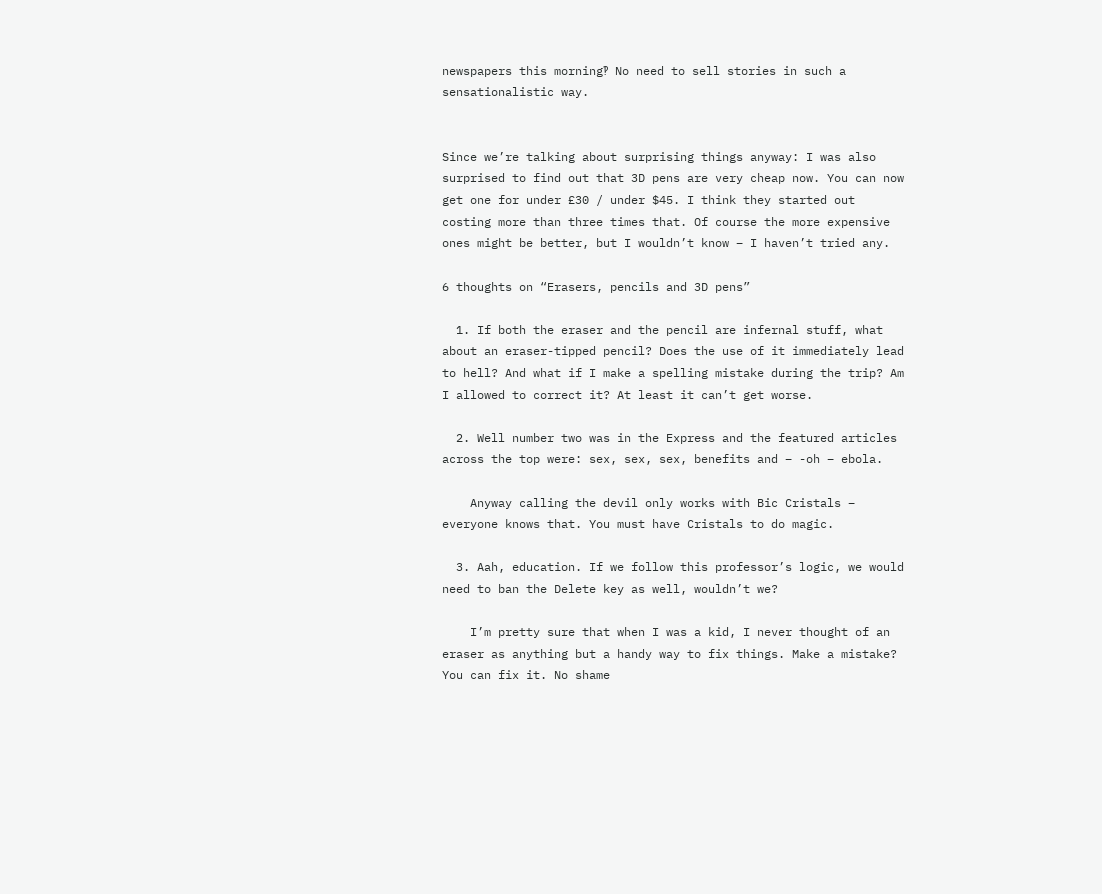newspapers this morning‽ No need to sell stories in such a sensationalistic way.


Since we’re talking about surprising things anyway: I was also surprised to find out that 3D pens are very cheap now. You can now get one for under £30 / under $45. I think they started out costing more than three times that. Of course the more expensive ones might be better, but I wouldn’t know – I haven’t tried any.

6 thoughts on “Erasers, pencils and 3D pens”

  1. If both the eraser and the pencil are infernal stuff, what about an eraser-tipped pencil? Does the use of it immediately lead to hell? And what if I make a spelling mistake during the trip? Am I allowed to correct it? At least it can’t get worse.

  2. Well number two was in the Express and the featured articles across the top were: sex, sex, sex, benefits and – -oh – ebola.

    Anyway calling the devil only works with Bic Cristals – everyone knows that. You must have Cristals to do magic.

  3. Aah, education. If we follow this professor’s logic, we would need to ban the Delete key as well, wouldn’t we?

    I’m pretty sure that when I was a kid, I never thought of an eraser as anything but a handy way to fix things. Make a mistake? You can fix it. No shame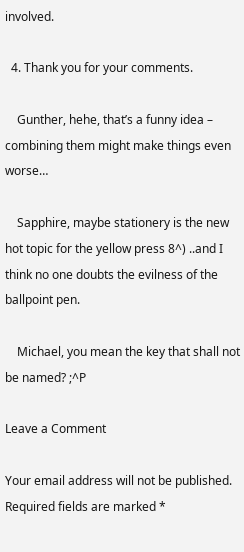involved.

  4. Thank you for your comments.

    Gunther, hehe, that’s a funny idea – combining them might make things even worse…

    Sapphire, maybe stationery is the new hot topic for the yellow press 8^) ..and I think no one doubts the evilness of the ballpoint pen.

    Michael, you mean the key that shall not be named? ;^P

Leave a Comment

Your email address will not be published. Required fields are marked *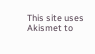This site uses Akismet to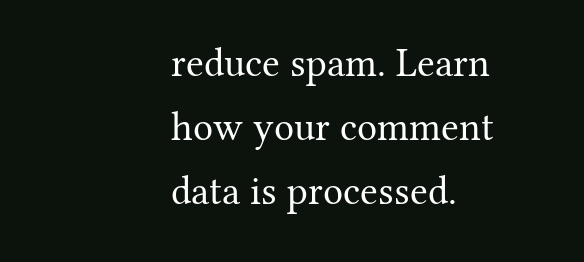reduce spam. Learn how your comment data is processed.